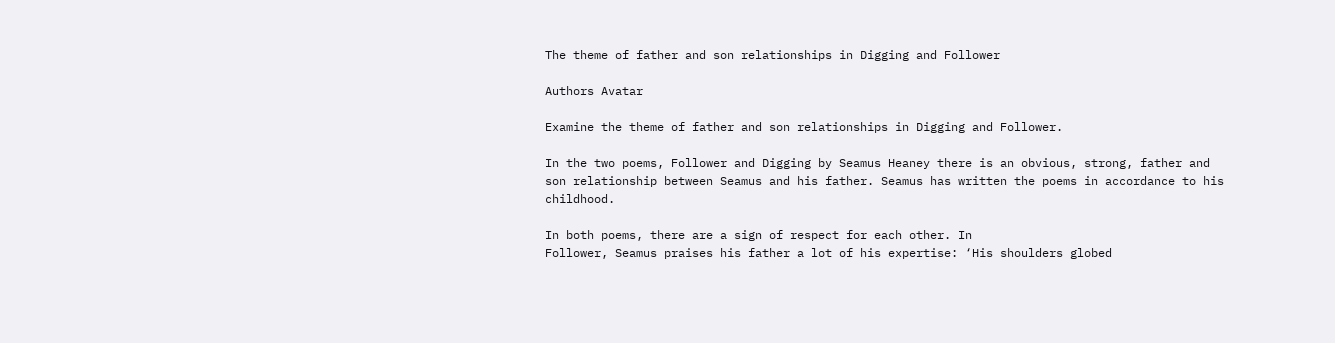The theme of father and son relationships in Digging and Follower

Authors Avatar

Examine the theme of father and son relationships in Digging and Follower.

In the two poems, Follower and Digging by Seamus Heaney there is an obvious, strong, father and son relationship between Seamus and his father. Seamus has written the poems in accordance to his childhood.

In both poems, there are a sign of respect for each other. In
Follower, Seamus praises his father a lot of his expertise: ‘His shoulders globed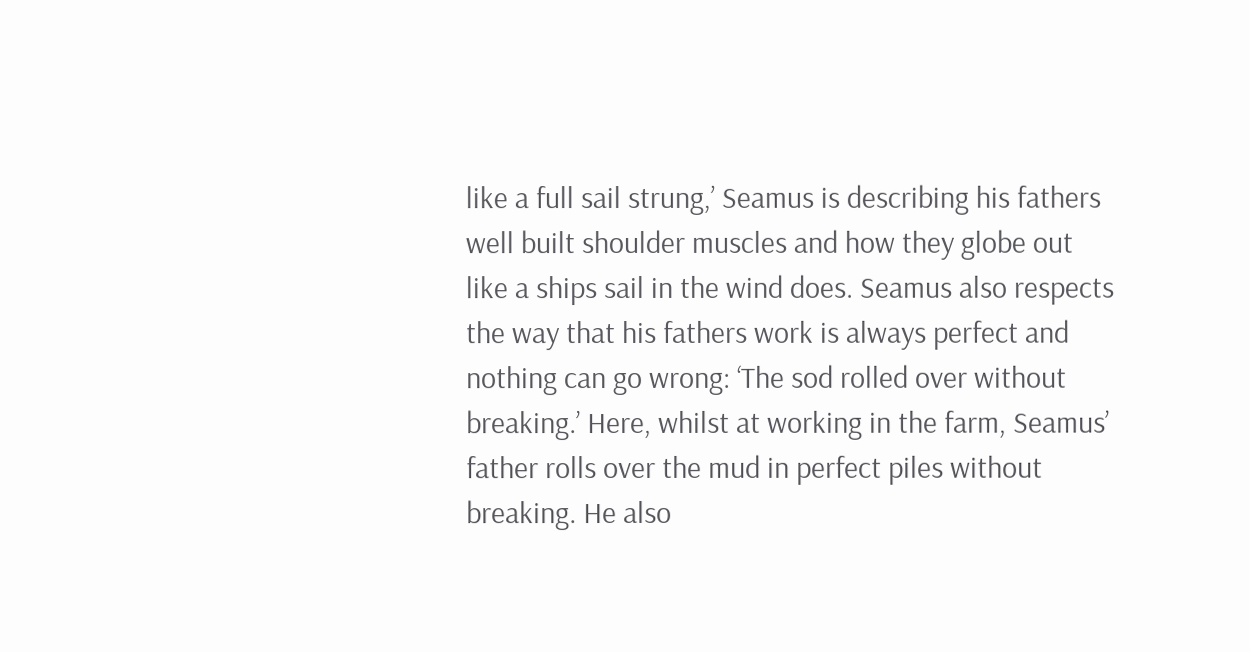like a full sail strung,’ Seamus is describing his fathers well built shoulder muscles and how they globe out like a ships sail in the wind does. Seamus also respects the way that his fathers work is always perfect and nothing can go wrong: ‘The sod rolled over without breaking.’ Here, whilst at working in the farm, Seamus’ father rolls over the mud in perfect piles without breaking. He also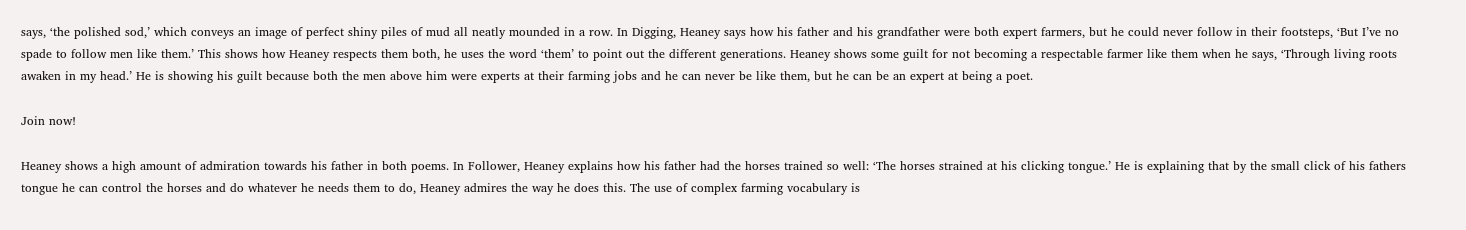says, ‘the polished sod,’ which conveys an image of perfect shiny piles of mud all neatly mounded in a row. In Digging, Heaney says how his father and his grandfather were both expert farmers, but he could never follow in their footsteps, ‘But I’ve no spade to follow men like them.’ This shows how Heaney respects them both, he uses the word ‘them’ to point out the different generations. Heaney shows some guilt for not becoming a respectable farmer like them when he says, ‘Through living roots awaken in my head.’ He is showing his guilt because both the men above him were experts at their farming jobs and he can never be like them, but he can be an expert at being a poet.

Join now!

Heaney shows a high amount of admiration towards his father in both poems. In Follower, Heaney explains how his father had the horses trained so well: ‘The horses strained at his clicking tongue.’ He is explaining that by the small click of his fathers tongue he can control the horses and do whatever he needs them to do, Heaney admires the way he does this. The use of complex farming vocabulary is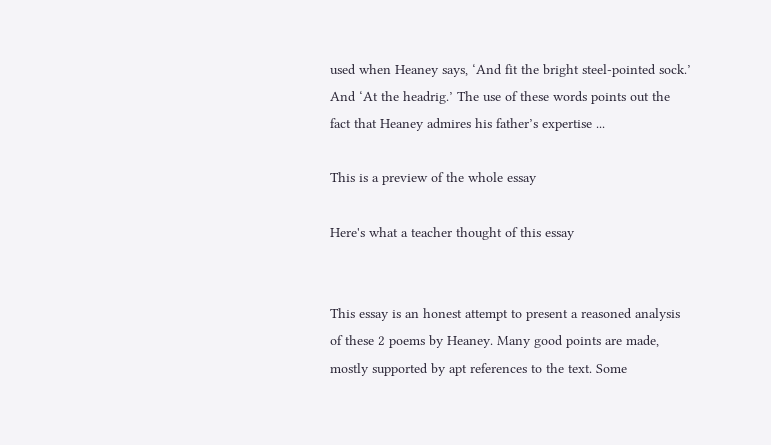used when Heaney says, ‘And fit the bright steel-pointed sock.’ And ‘At the headrig.’ The use of these words points out the fact that Heaney admires his father’s expertise ...

This is a preview of the whole essay

Here's what a teacher thought of this essay


This essay is an honest attempt to present a reasoned analysis of these 2 poems by Heaney. Many good points are made, mostly supported by apt references to the text. Some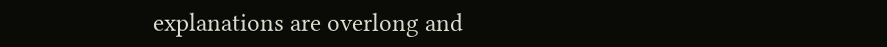explanations are overlong and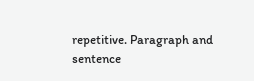repetitive. Paragraph and sentence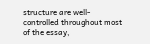structure are well-controlled throughout most of the essay,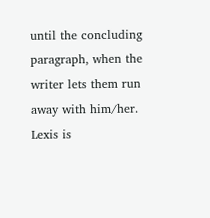until the concluding paragraph, when the writer lets them run away with him/her. Lexis is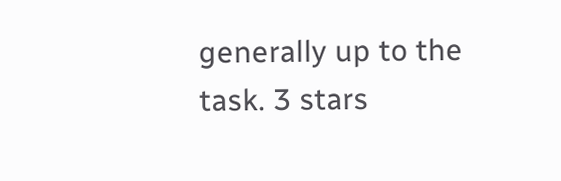generally up to the task. 3 stars